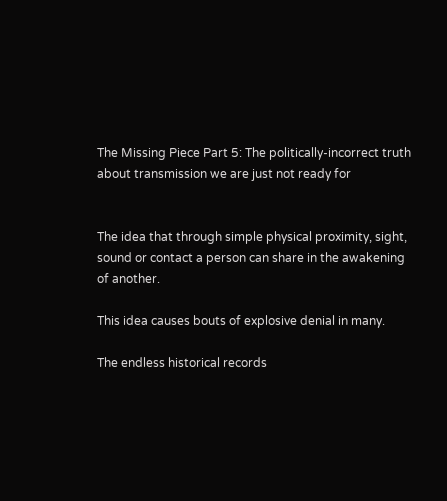The Missing Piece Part 5: The politically-incorrect truth about transmission we are just not ready for


The idea that through simple physical proximity, sight, sound or contact a person can share in the awakening of another.

This idea causes bouts of explosive denial in many.

The endless historical records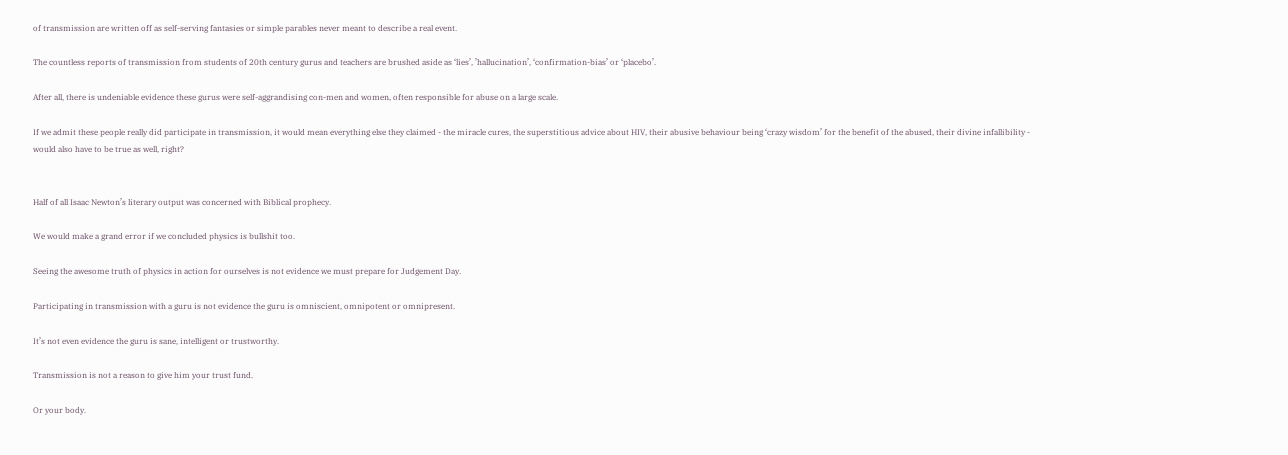of transmission are written off as self-serving fantasies or simple parables never meant to describe a real event.

The countless reports of transmission from students of 20th century gurus and teachers are brushed aside as ‘lies’, ’hallucination’, ‘confirmation-bias’ or ‘placebo’.

After all, there is undeniable evidence these gurus were self-aggrandising con-men and women, often responsible for abuse on a large scale.

If we admit these people really did participate in transmission, it would mean everything else they claimed - the miracle cures, the superstitious advice about HIV, their abusive behaviour being ‘crazy wisdom’ for the benefit of the abused, their divine infallibility - would also have to be true as well, right?


Half of all Isaac Newton’s literary output was concerned with Biblical prophecy.

We would make a grand error if we concluded physics is bullshit too.

Seeing the awesome truth of physics in action for ourselves is not evidence we must prepare for Judgement Day.

Participating in transmission with a guru is not evidence the guru is omniscient, omnipotent or omnipresent.

It’s not even evidence the guru is sane, intelligent or trustworthy.

Transmission is not a reason to give him your trust fund.

Or your body.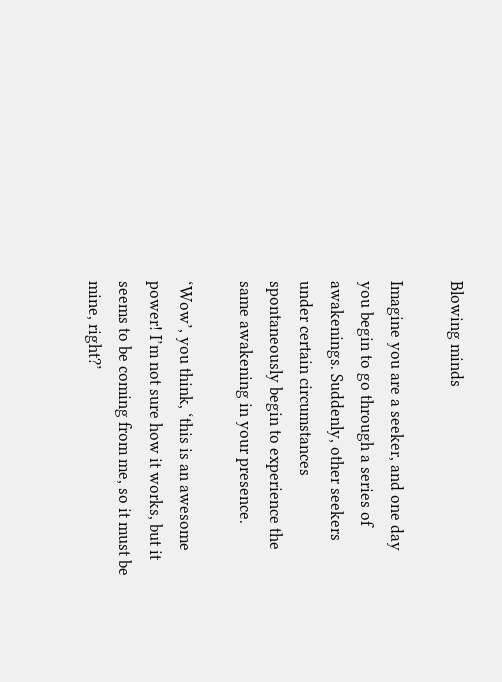Blowing minds

Imagine you are a seeker, and one day you begin to go through a series of awakenings. Suddenly, other seekers under certain circumstances spontaneously begin to experience the same awakening in your presence.

‘Wow’, you think, ‘this is an awesome power! I’m not sure how it works, but it seems to be coming from me, so it must be mine, right?’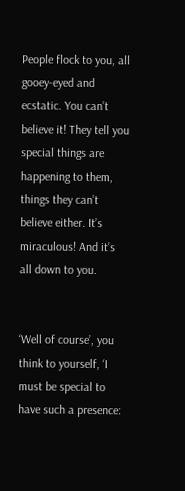People flock to you, all gooey-eyed and ecstatic. You can’t believe it! They tell you special things are happening to them, things they can’t believe either. It’s miraculous! And it’s all down to you.


‘Well of course’, you think to yourself, ‘I must be special to have such a presence: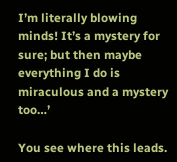I’m literally blowing minds! It’s a mystery for sure; but then maybe everything I do is miraculous and a mystery too…’

You see where this leads.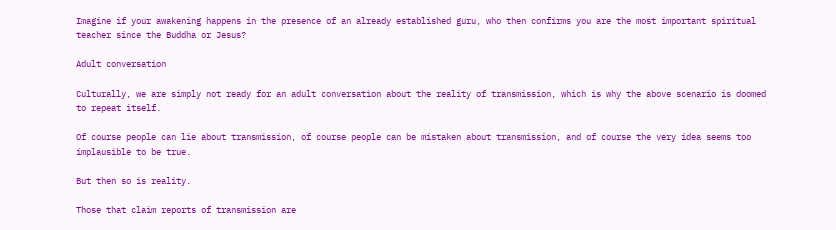Imagine if your awakening happens in the presence of an already established guru, who then confirms you are the most important spiritual teacher since the Buddha or Jesus?

Adult conversation

Culturally, we are simply not ready for an adult conversation about the reality of transmission, which is why the above scenario is doomed to repeat itself.

Of course people can lie about transmission, of course people can be mistaken about transmission, and of course the very idea seems too implausible to be true.

But then so is reality.

Those that claim reports of transmission are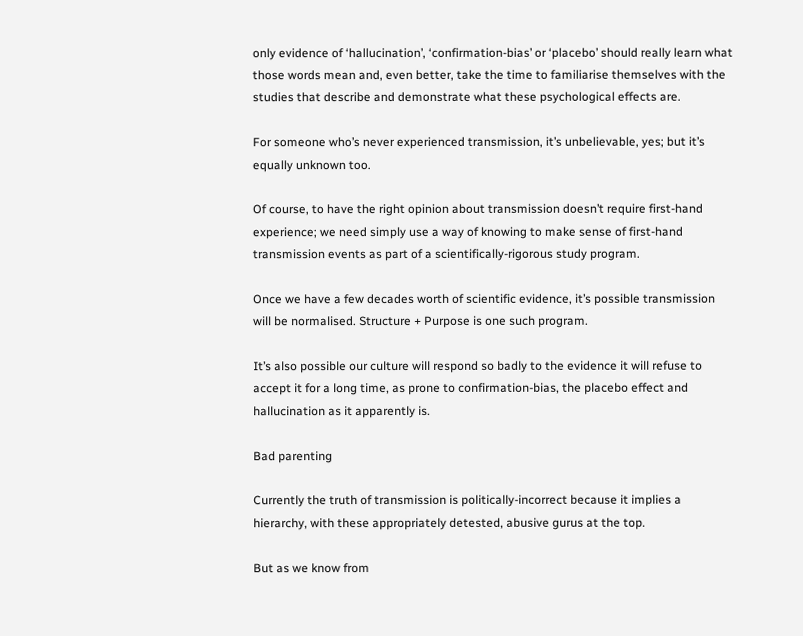only evidence of ‘hallucination’, ‘confirmation-bias’ or ‘placebo’ should really learn what those words mean and, even better, take the time to familiarise themselves with the studies that describe and demonstrate what these psychological effects are.

For someone who’s never experienced transmission, it’s unbelievable, yes; but it’s equally unknown too.

Of course, to have the right opinion about transmission doesn’t require first-hand experience; we need simply use a way of knowing to make sense of first-hand transmission events as part of a scientifically-rigorous study program.

Once we have a few decades worth of scientific evidence, it’s possible transmission will be normalised. Structure + Purpose is one such program.

It’s also possible our culture will respond so badly to the evidence it will refuse to accept it for a long time, as prone to confirmation-bias, the placebo effect and hallucination as it apparently is.

Bad parenting

Currently the truth of transmission is politically-incorrect because it implies a hierarchy, with these appropriately detested, abusive gurus at the top.

But as we know from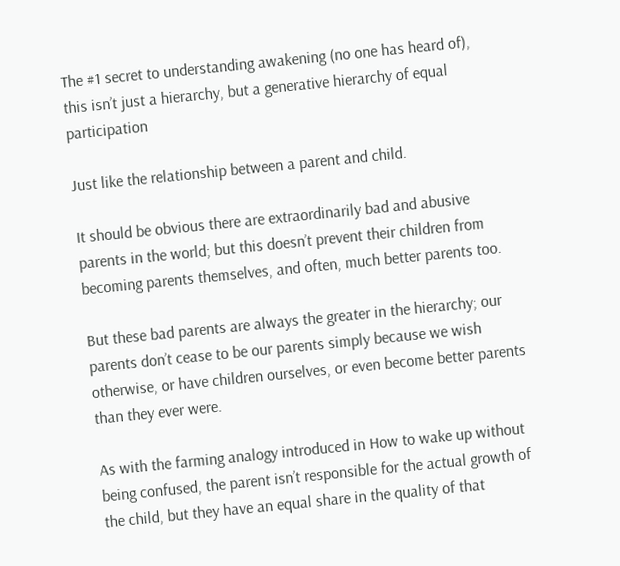The #1 secret to understanding awakening (no one has heard of), this isn’t just a hierarchy, but a generative hierarchy of equal participation

Just like the relationship between a parent and child.

It should be obvious there are extraordinarily bad and abusive parents in the world; but this doesn’t prevent their children from becoming parents themselves, and often, much better parents too.

But these bad parents are always the greater in the hierarchy; our parents don’t cease to be our parents simply because we wish otherwise, or have children ourselves, or even become better parents than they ever were.

As with the farming analogy introduced in How to wake up without being confused, the parent isn’t responsible for the actual growth of the child, but they have an equal share in the quality of that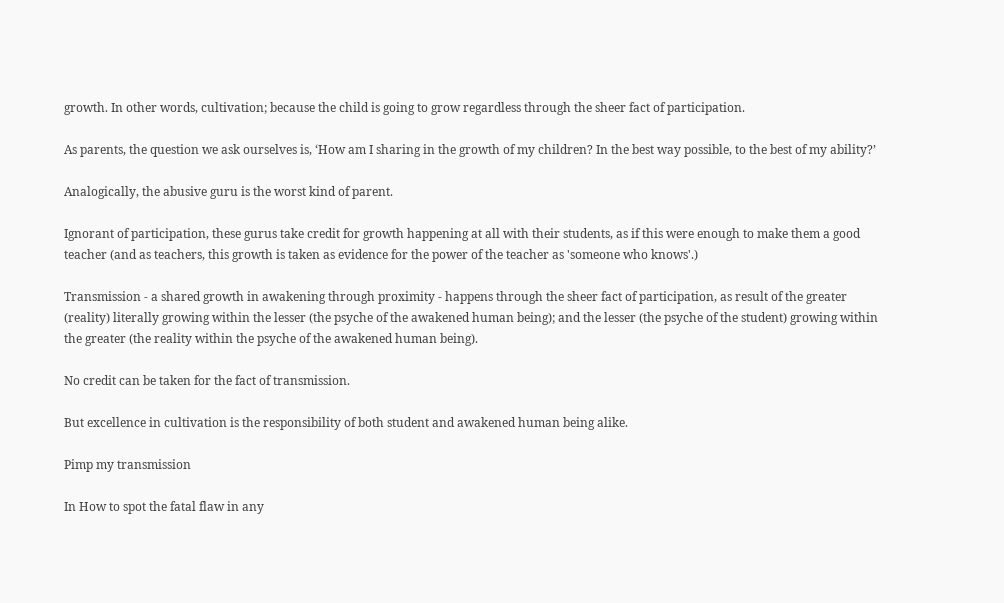growth. In other words, cultivation; because the child is going to grow regardless through the sheer fact of participation.

As parents, the question we ask ourselves is, ‘How am I sharing in the growth of my children? In the best way possible, to the best of my ability?’

Analogically, the abusive guru is the worst kind of parent.

Ignorant of participation, these gurus take credit for growth happening at all with their students, as if this were enough to make them a good teacher (and as teachers, this growth is taken as evidence for the power of the teacher as 'someone who knows'.)

Transmission - a shared growth in awakening through proximity - happens through the sheer fact of participation, as result of the greater (reality) literally growing within the lesser (the psyche of the awakened human being); and the lesser (the psyche of the student) growing within the greater (the reality within the psyche of the awakened human being).

No credit can be taken for the fact of transmission.

But excellence in cultivation is the responsibility of both student and awakened human being alike.

Pimp my transmission

In How to spot the fatal flaw in any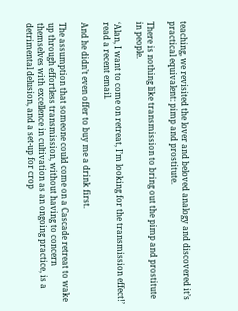teaching, we revisited the lover and beloved analogy and discovered it’s practical equivalent: pimp and prostitute.

There is nothing like transmission to bring out the pimp and prostitute in people.

‘Alan, I want to come on retreat, I’m looking for the transmission effect!’ read a recent email.

And he didn’t even offer to buy me a drink first.

The assumption that someone could come on a Cascade retreat to wake up through effortless transmission, without having to concern themselves with excellence in cultivation as an ongoing practice, is a detrimental delusion, and a set-up for crop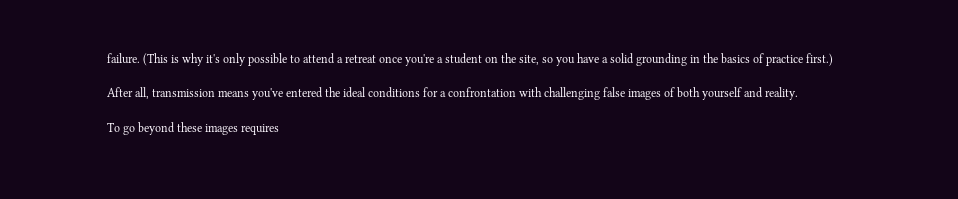failure. (This is why it's only possible to attend a retreat once you're a student on the site, so you have a solid grounding in the basics of practice first.)

After all, transmission means you've entered the ideal conditions for a confrontation with challenging false images of both yourself and reality.

To go beyond these images requires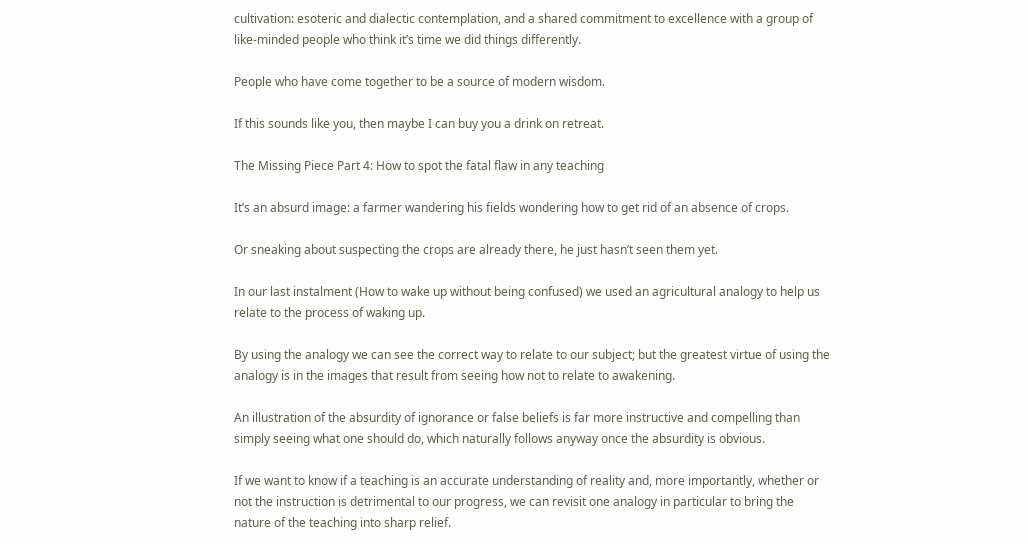cultivation: esoteric and dialectic contemplation, and a shared commitment to excellence with a group of like-minded people who think it’s time we did things differently.

People who have come together to be a source of modern wisdom.

If this sounds like you, then maybe I can buy you a drink on retreat.

The Missing Piece Part 4: How to spot the fatal flaw in any teaching

It’s an absurd image: a farmer wandering his fields wondering how to get rid of an absence of crops.

Or sneaking about suspecting the crops are already there, he just hasn’t seen them yet.

In our last instalment (How to wake up without being confused) we used an agricultural analogy to help us relate to the process of waking up.

By using the analogy we can see the correct way to relate to our subject; but the greatest virtue of using the analogy is in the images that result from seeing how not to relate to awakening.

An illustration of the absurdity of ignorance or false beliefs is far more instructive and compelling than simply seeing what one should do, which naturally follows anyway once the absurdity is obvious.

If we want to know if a teaching is an accurate understanding of reality and, more importantly, whether or not the instruction is detrimental to our progress, we can revisit one analogy in particular to bring the nature of the teaching into sharp relief.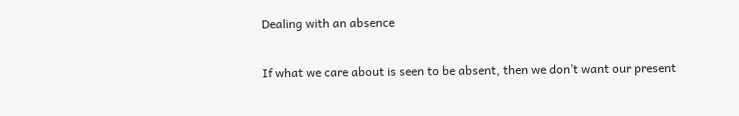Dealing with an absence

If what we care about is seen to be absent, then we don’t want our present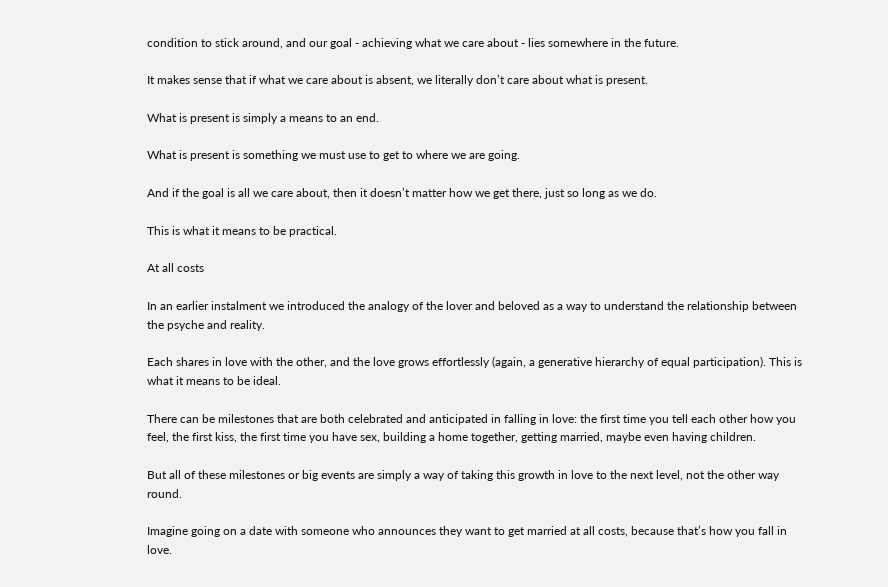condition to stick around, and our goal - achieving what we care about - lies somewhere in the future.

It makes sense that if what we care about is absent, we literally don’t care about what is present.

What is present is simply a means to an end.

What is present is something we must use to get to where we are going.

And if the goal is all we care about, then it doesn’t matter how we get there, just so long as we do.

This is what it means to be practical.

At all costs

In an earlier instalment we introduced the analogy of the lover and beloved as a way to understand the relationship between the psyche and reality.

Each shares in love with the other, and the love grows effortlessly (again, a generative hierarchy of equal participation). This is what it means to be ideal.

There can be milestones that are both celebrated and anticipated in falling in love: the first time you tell each other how you feel, the first kiss, the first time you have sex, building a home together, getting married, maybe even having children.

But all of these milestones or big events are simply a way of taking this growth in love to the next level, not the other way round.

Imagine going on a date with someone who announces they want to get married at all costs, because that’s how you fall in love.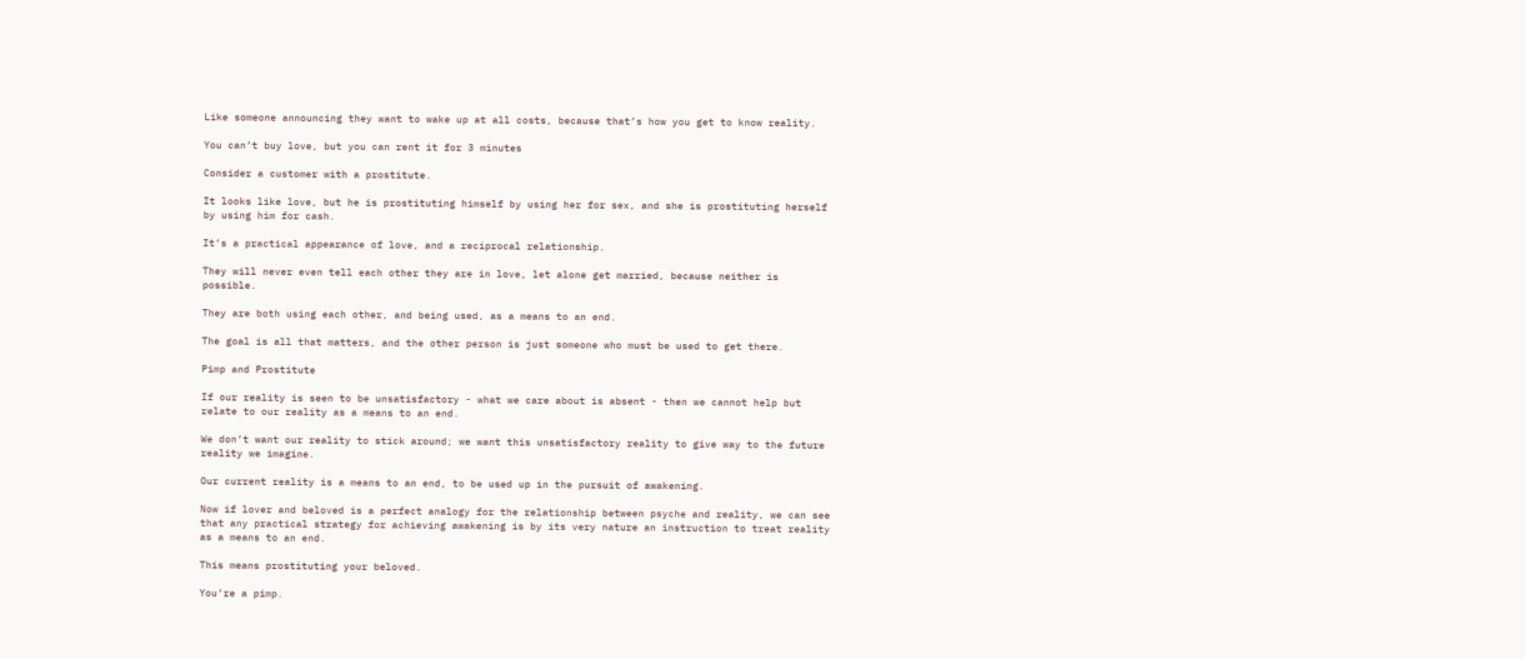Like someone announcing they want to wake up at all costs, because that’s how you get to know reality.

You can’t buy love, but you can rent it for 3 minutes

Consider a customer with a prostitute.

It looks like love, but he is prostituting himself by using her for sex, and she is prostituting herself by using him for cash.

It’s a practical appearance of love, and a reciprocal relationship.

They will never even tell each other they are in love, let alone get married, because neither is possible.

They are both using each other, and being used, as a means to an end.

The goal is all that matters, and the other person is just someone who must be used to get there.

Pimp and Prostitute

If our reality is seen to be unsatisfactory - what we care about is absent - then we cannot help but relate to our reality as a means to an end.

We don’t want our reality to stick around; we want this unsatisfactory reality to give way to the future reality we imagine.

Our current reality is a means to an end, to be used up in the pursuit of awakening.

Now if lover and beloved is a perfect analogy for the relationship between psyche and reality, we can see that any practical strategy for achieving awakening is by its very nature an instruction to treat reality as a means to an end.

This means prostituting your beloved.

You’re a pimp.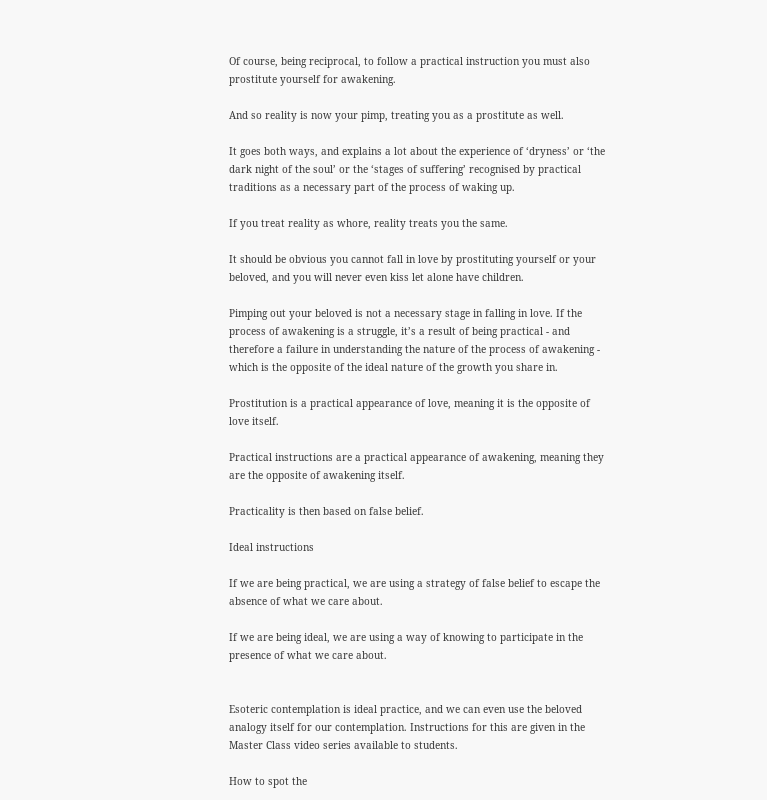Of course, being reciprocal, to follow a practical instruction you must also prostitute yourself for awakening.

And so reality is now your pimp, treating you as a prostitute as well.

It goes both ways, and explains a lot about the experience of ‘dryness’ or ‘the dark night of the soul’ or the ‘stages of suffering’ recognised by practical traditions as a necessary part of the process of waking up.

If you treat reality as whore, reality treats you the same.

It should be obvious you cannot fall in love by prostituting yourself or your beloved, and you will never even kiss let alone have children.

Pimping out your beloved is not a necessary stage in falling in love. If the process of awakening is a struggle, it’s a result of being practical - and therefore a failure in understanding the nature of the process of awakening - which is the opposite of the ideal nature of the growth you share in.

Prostitution is a practical appearance of love, meaning it is the opposite of love itself.

Practical instructions are a practical appearance of awakening, meaning they are the opposite of awakening itself.

Practicality is then based on false belief.

Ideal instructions

If we are being practical, we are using a strategy of false belief to escape the absence of what we care about.

If we are being ideal, we are using a way of knowing to participate in the presence of what we care about.


Esoteric contemplation is ideal practice, and we can even use the beloved analogy itself for our contemplation. Instructions for this are given in the Master Class video series available to students.

How to spot the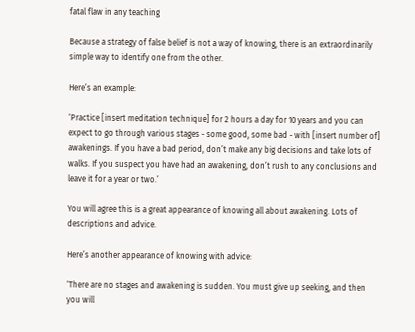fatal flaw in any teaching

Because a strategy of false belief is not a way of knowing, there is an extraordinarily simple way to identify one from the other.

Here’s an example:

‘Practice [insert meditation technique] for 2 hours a day for 10 years and you can expect to go through various stages - some good, some bad - with [insert number of] awakenings. If you have a bad period, don’t make any big decisions and take lots of walks. If you suspect you have had an awakening, don’t rush to any conclusions and leave it for a year or two.’

You will agree this is a great appearance of knowing all about awakening. Lots of descriptions and advice.

Here’s another appearance of knowing with advice:

‘There are no stages and awakening is sudden. You must give up seeking, and then you will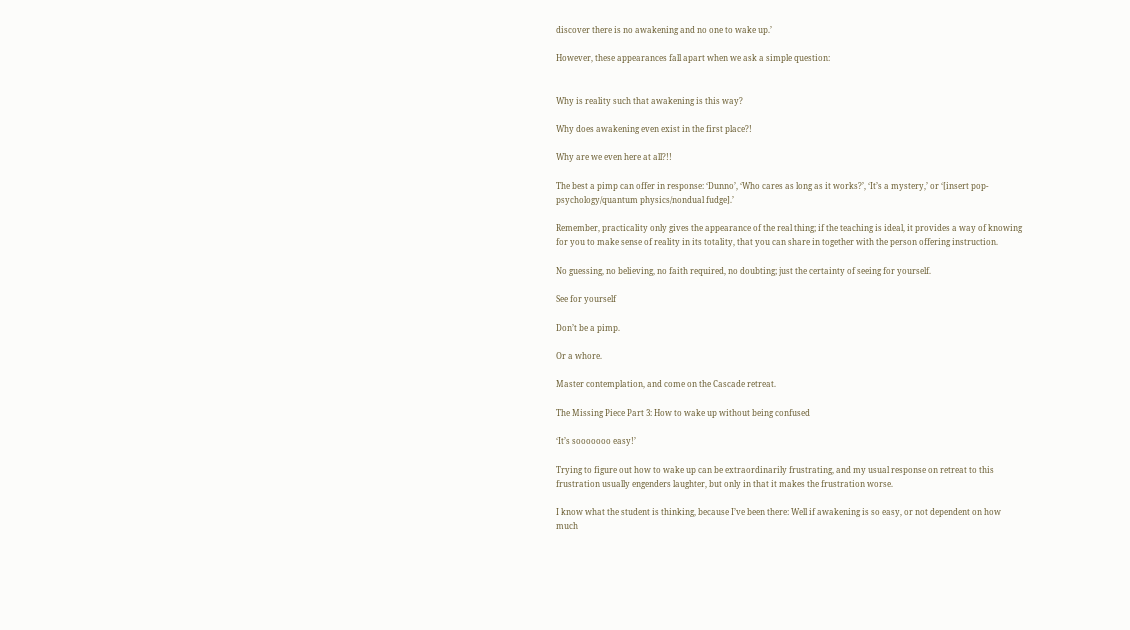discover there is no awakening and no one to wake up.’

However, these appearances fall apart when we ask a simple question:


Why is reality such that awakening is this way?

Why does awakening even exist in the first place?!

Why are we even here at all?!!

The best a pimp can offer in response: ‘Dunno’, ‘Who cares as long as it works?’, ‘It’s a mystery,’ or ‘[insert pop-psychology/quantum physics/nondual fudge].’

Remember, practicality only gives the appearance of the real thing; if the teaching is ideal, it provides a way of knowing for you to make sense of reality in its totality, that you can share in together with the person offering instruction.

No guessing, no believing, no faith required, no doubting; just the certainty of seeing for yourself.

See for yourself

Don’t be a pimp.

Or a whore.

Master contemplation, and come on the Cascade retreat.

The Missing Piece Part 3: How to wake up without being confused

‘It’s sooooooo easy!’

Trying to figure out how to wake up can be extraordinarily frustrating, and my usual response on retreat to this frustration usually engenders laughter, but only in that it makes the frustration worse.

I know what the student is thinking, because I’ve been there: Well if awakening is so easy, or not dependent on how much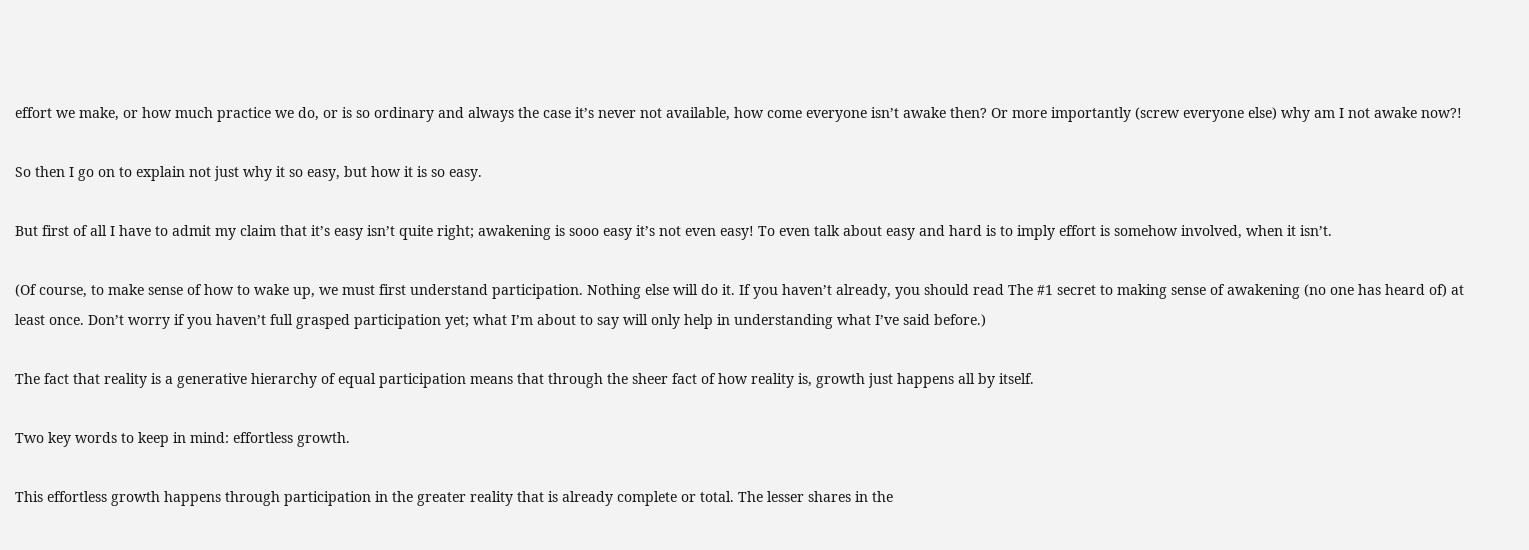effort we make, or how much practice we do, or is so ordinary and always the case it’s never not available, how come everyone isn’t awake then? Or more importantly (screw everyone else) why am I not awake now?!

So then I go on to explain not just why it so easy, but how it is so easy.

But first of all I have to admit my claim that it’s easy isn’t quite right; awakening is sooo easy it’s not even easy! To even talk about easy and hard is to imply effort is somehow involved, when it isn’t.

(Of course, to make sense of how to wake up, we must first understand participation. Nothing else will do it. If you haven’t already, you should read The #1 secret to making sense of awakening (no one has heard of) at least once. Don’t worry if you haven’t full grasped participation yet; what I’m about to say will only help in understanding what I’ve said before.)

The fact that reality is a generative hierarchy of equal participation means that through the sheer fact of how reality is, growth just happens all by itself.

Two key words to keep in mind: effortless growth.

This effortless growth happens through participation in the greater reality that is already complete or total. The lesser shares in the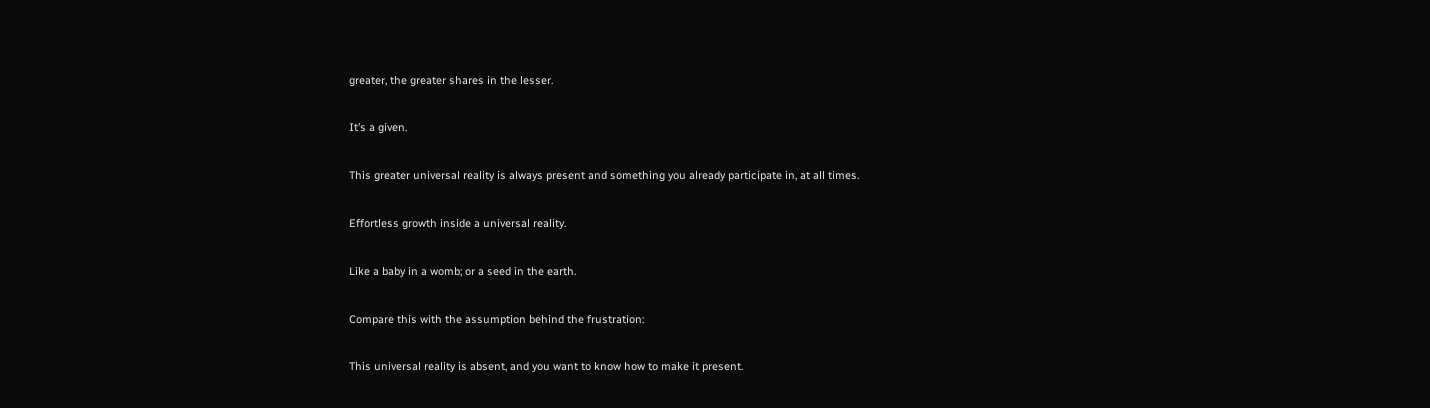greater, the greater shares in the lesser.

It’s a given.

This greater universal reality is always present and something you already participate in, at all times.

Effortless growth inside a universal reality.

Like a baby in a womb; or a seed in the earth.

Compare this with the assumption behind the frustration:

This universal reality is absent, and you want to know how to make it present.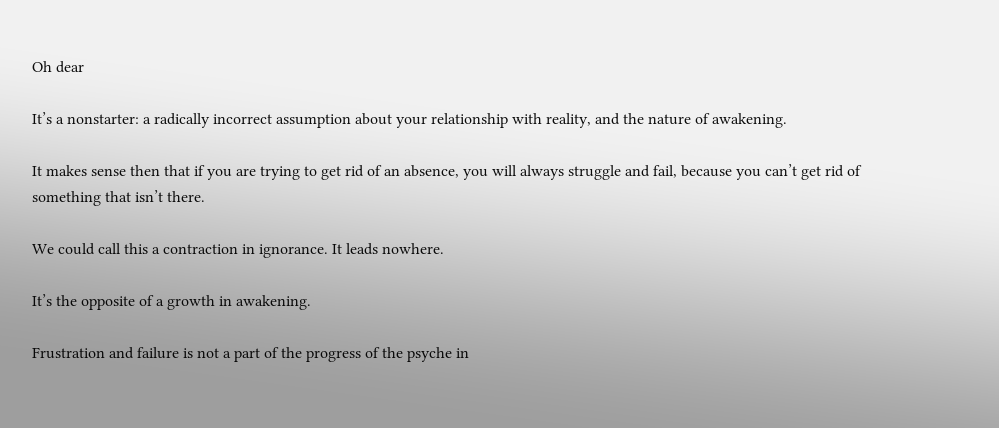Oh dear

It’s a nonstarter: a radically incorrect assumption about your relationship with reality, and the nature of awakening.

It makes sense then that if you are trying to get rid of an absence, you will always struggle and fail, because you can’t get rid of something that isn’t there.

We could call this a contraction in ignorance. It leads nowhere.

It’s the opposite of a growth in awakening.

Frustration and failure is not a part of the progress of the psyche in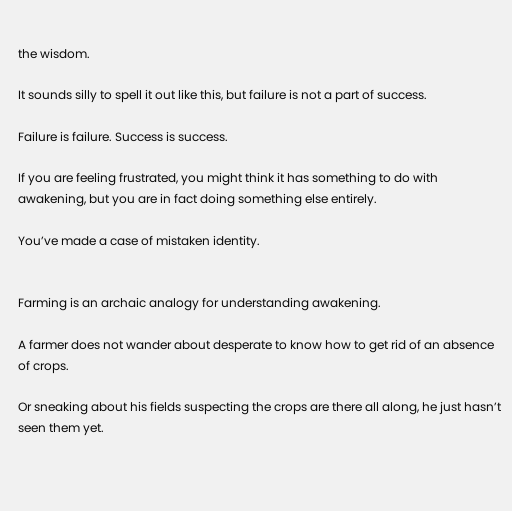the wisdom.

It sounds silly to spell it out like this, but failure is not a part of success.

Failure is failure. Success is success.

If you are feeling frustrated, you might think it has something to do with awakening, but you are in fact doing something else entirely.

You’ve made a case of mistaken identity.


Farming is an archaic analogy for understanding awakening.

A farmer does not wander about desperate to know how to get rid of an absence of crops.

Or sneaking about his fields suspecting the crops are there all along, he just hasn’t seen them yet.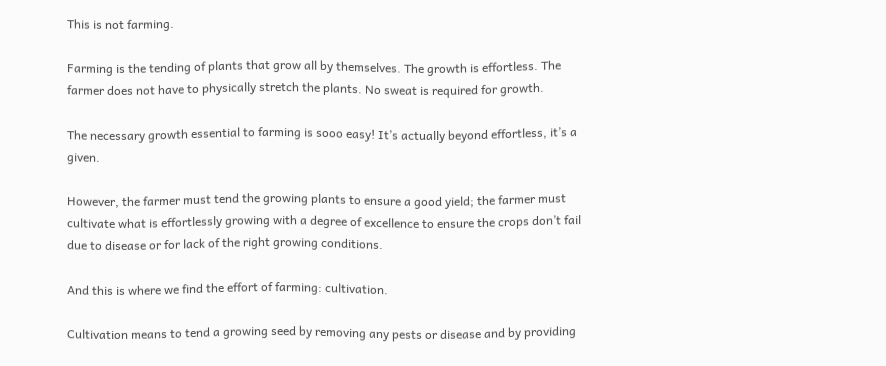This is not farming.

Farming is the tending of plants that grow all by themselves. The growth is effortless. The farmer does not have to physically stretch the plants. No sweat is required for growth.

The necessary growth essential to farming is sooo easy! It’s actually beyond effortless, it’s a given.

However, the farmer must tend the growing plants to ensure a good yield; the farmer must cultivate what is effortlessly growing with a degree of excellence to ensure the crops don’t fail due to disease or for lack of the right growing conditions.

And this is where we find the effort of farming: cultivation.

Cultivation means to tend a growing seed by removing any pests or disease and by providing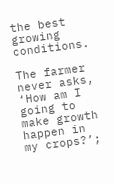the best growing conditions.

The farmer never asks, ‘How am I going to make growth happen in my crops?’;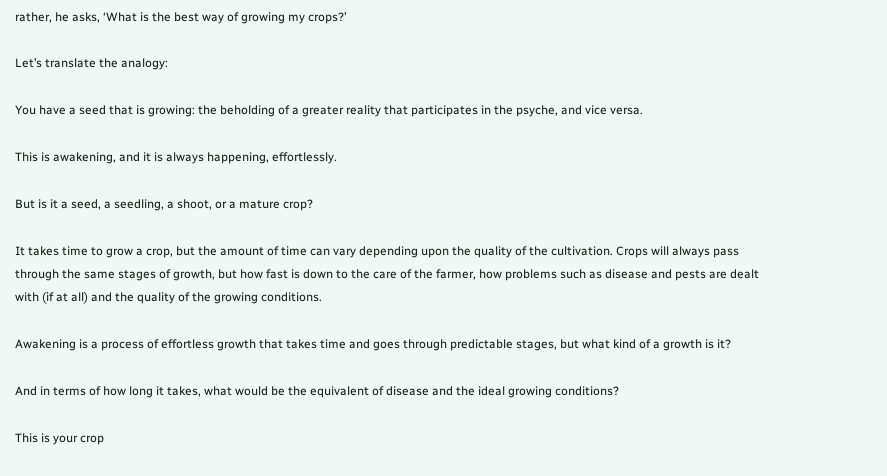rather, he asks, ‘What is the best way of growing my crops?’

Let’s translate the analogy:

You have a seed that is growing: the beholding of a greater reality that participates in the psyche, and vice versa.

This is awakening, and it is always happening, effortlessly.

But is it a seed, a seedling, a shoot, or a mature crop?

It takes time to grow a crop, but the amount of time can vary depending upon the quality of the cultivation. Crops will always pass through the same stages of growth, but how fast is down to the care of the farmer, how problems such as disease and pests are dealt with (if at all) and the quality of the growing conditions.

Awakening is a process of effortless growth that takes time and goes through predictable stages, but what kind of a growth is it?

And in terms of how long it takes, what would be the equivalent of disease and the ideal growing conditions?

This is your crop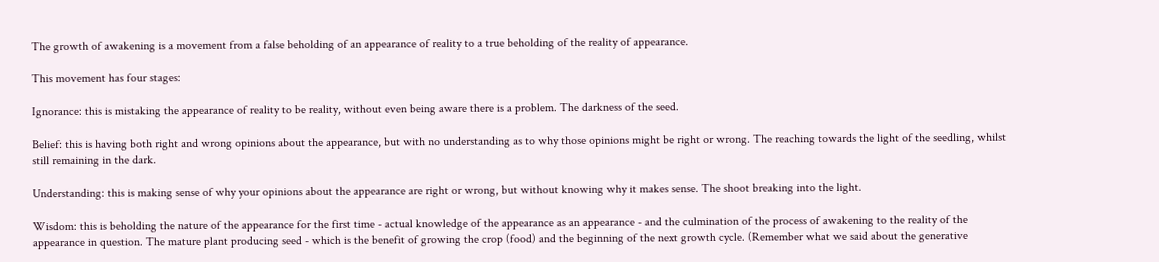The growth of awakening is a movement from a false beholding of an appearance of reality to a true beholding of the reality of appearance.

This movement has four stages:

Ignorance: this is mistaking the appearance of reality to be reality, without even being aware there is a problem. The darkness of the seed.

Belief: this is having both right and wrong opinions about the appearance, but with no understanding as to why those opinions might be right or wrong. The reaching towards the light of the seedling, whilst still remaining in the dark.

Understanding: this is making sense of why your opinions about the appearance are right or wrong, but without knowing why it makes sense. The shoot breaking into the light.

Wisdom: this is beholding the nature of the appearance for the first time - actual knowledge of the appearance as an appearance - and the culmination of the process of awakening to the reality of the appearance in question. The mature plant producing seed - which is the benefit of growing the crop (food) and the beginning of the next growth cycle. (Remember what we said about the generative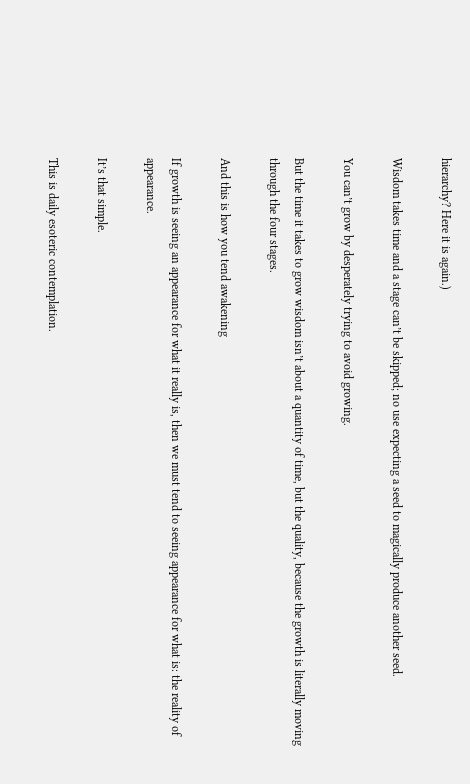hierarchy? Here it is again.)

Wisdom takes time and a stage can’t be skipped; no use expecting a seed to magically produce another seed.

You can’t grow by desperately trying to avoid growing.

But the time it takes to grow wisdom isn’t about a quantity of time, but the quality, because the growth is literally moving through the four stages.

And this is how you tend awakening

If growth is seeing an appearance for what it really is, then we must tend to seeing appearance for what is: the reality of appearance.

It’s that simple.

This is daily esoteric contemplation.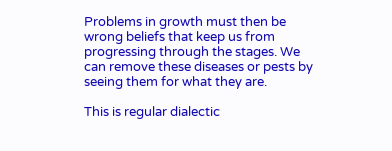Problems in growth must then be wrong beliefs that keep us from progressing through the stages. We can remove these diseases or pests by seeing them for what they are.

This is regular dialectic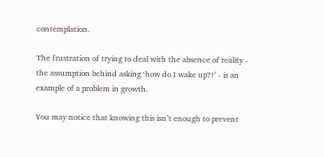contemplation.

The frustration of trying to deal with the absence of reality - the assumption behind asking ‘how do I wake up?!’ - is an example of a problem in growth.

You may notice that knowing this isn’t enough to prevent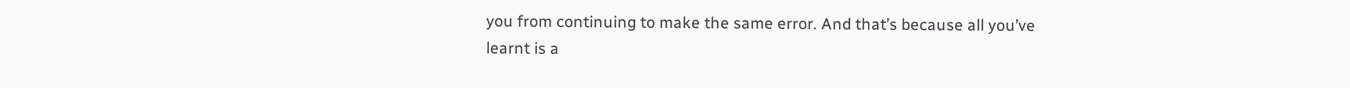you from continuing to make the same error. And that’s because all you’ve learnt is a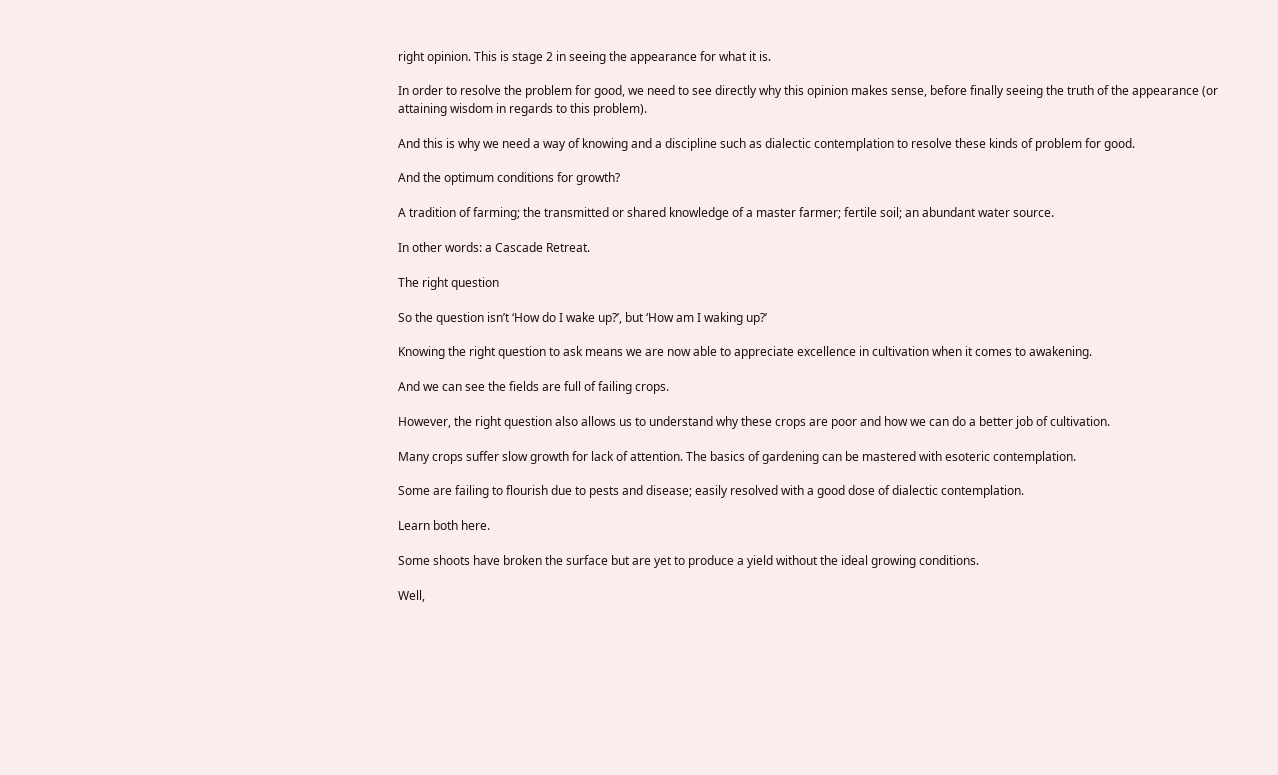right opinion. This is stage 2 in seeing the appearance for what it is.

In order to resolve the problem for good, we need to see directly why this opinion makes sense, before finally seeing the truth of the appearance (or attaining wisdom in regards to this problem).

And this is why we need a way of knowing and a discipline such as dialectic contemplation to resolve these kinds of problem for good.

And the optimum conditions for growth?

A tradition of farming; the transmitted or shared knowledge of a master farmer; fertile soil; an abundant water source.

In other words: a Cascade Retreat.

The right question

So the question isn’t ‘How do I wake up?’, but ‘How am I waking up?’

Knowing the right question to ask means we are now able to appreciate excellence in cultivation when it comes to awakening.

And we can see the fields are full of failing crops.

However, the right question also allows us to understand why these crops are poor and how we can do a better job of cultivation.

Many crops suffer slow growth for lack of attention. The basics of gardening can be mastered with esoteric contemplation.

Some are failing to flourish due to pests and disease; easily resolved with a good dose of dialectic contemplation.

Learn both here.

Some shoots have broken the surface but are yet to produce a yield without the ideal growing conditions.

Well,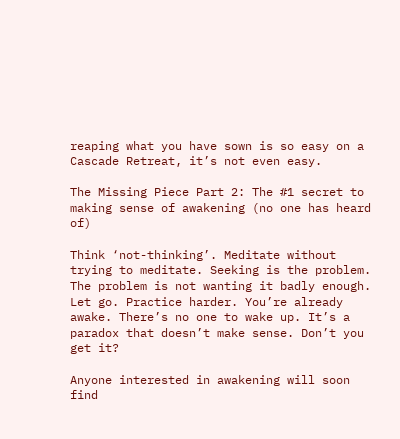reaping what you have sown is so easy on a Cascade Retreat, it’s not even easy.

The Missing Piece Part 2: The #1 secret to making sense of awakening (no one has heard of)

Think ‘not-thinking’. Meditate without trying to meditate. Seeking is the problem. The problem is not wanting it badly enough. Let go. Practice harder. You’re already awake. There’s no one to wake up. It’s a paradox that doesn’t make sense. Don’t you get it?

Anyone interested in awakening will soon find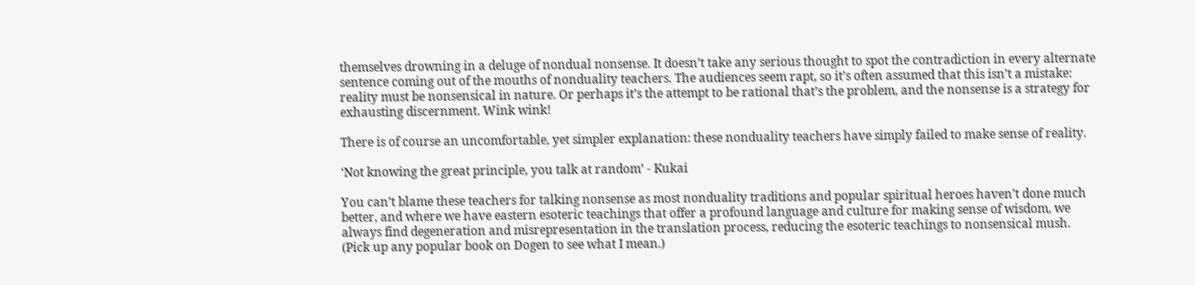themselves drowning in a deluge of nondual nonsense. It doesn’t take any serious thought to spot the contradiction in every alternate sentence coming out of the mouths of nonduality teachers. The audiences seem rapt, so it’s often assumed that this isn’t a mistake: reality must be nonsensical in nature. Or perhaps it’s the attempt to be rational that’s the problem, and the nonsense is a strategy for exhausting discernment. Wink wink!

There is of course an uncomfortable, yet simpler explanation: these nonduality teachers have simply failed to make sense of reality.

‘Not knowing the great principle, you talk at random’ - Kukai

You can’t blame these teachers for talking nonsense as most nonduality traditions and popular spiritual heroes haven’t done much better, and where we have eastern esoteric teachings that offer a profound language and culture for making sense of wisdom, we always find degeneration and misrepresentation in the translation process, reducing the esoteric teachings to nonsensical mush. (Pick up any popular book on Dogen to see what I mean.)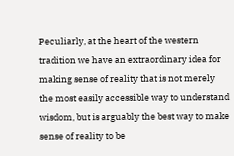Peculiarly, at the heart of the western tradition we have an extraordinary idea for making sense of reality that is not merely the most easily accessible way to understand wisdom, but is arguably the best way to make sense of reality to be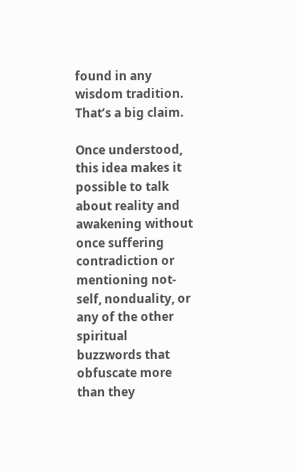found in any wisdom tradition. That’s a big claim.

Once understood, this idea makes it possible to talk about reality and awakening without once suffering contradiction or mentioning not-self, nonduality, or any of the other spiritual buzzwords that obfuscate more than they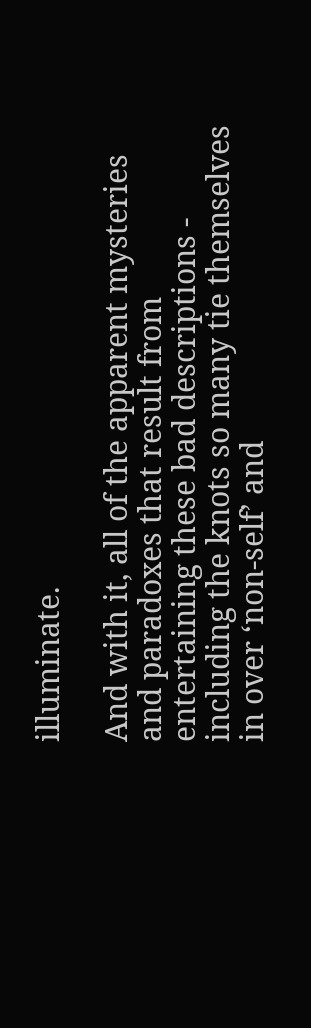illuminate.

And with it, all of the apparent mysteries and paradoxes that result from entertaining these bad descriptions - including the knots so many tie themselves in over ‘non-self’ and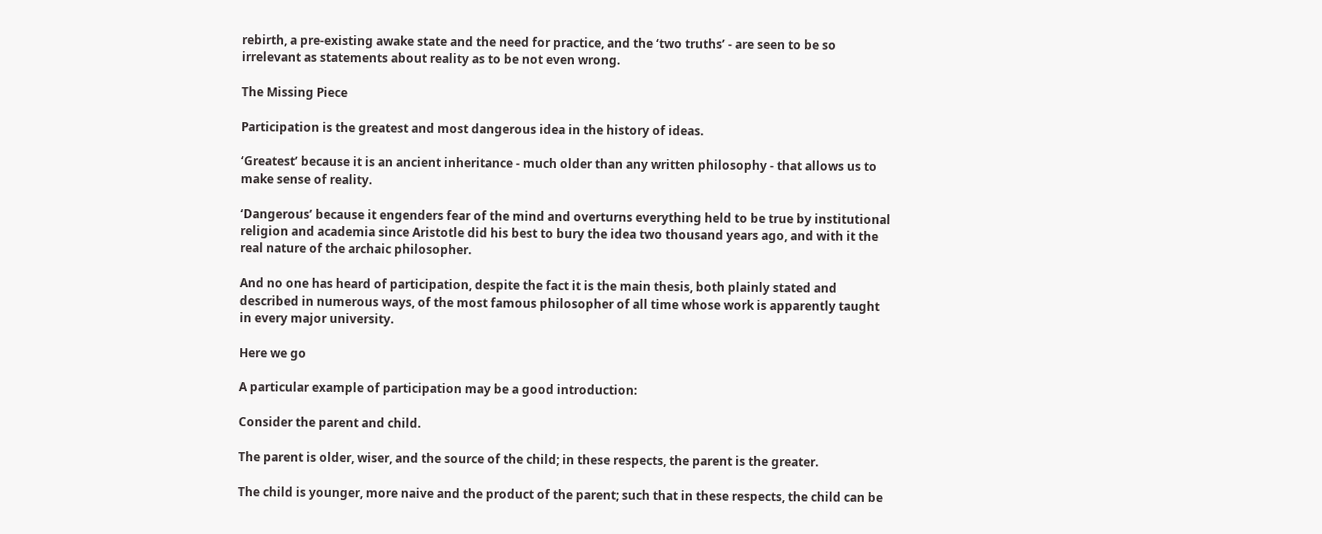rebirth, a pre-existing awake state and the need for practice, and the ‘two truths’ - are seen to be so irrelevant as statements about reality as to be not even wrong.

The Missing Piece

Participation is the greatest and most dangerous idea in the history of ideas.

‘Greatest’ because it is an ancient inheritance - much older than any written philosophy - that allows us to make sense of reality.

‘Dangerous’ because it engenders fear of the mind and overturns everything held to be true by institutional religion and academia since Aristotle did his best to bury the idea two thousand years ago, and with it the real nature of the archaic philosopher.

And no one has heard of participation, despite the fact it is the main thesis, both plainly stated and described in numerous ways, of the most famous philosopher of all time whose work is apparently taught in every major university.

Here we go

A particular example of participation may be a good introduction:

Consider the parent and child.

The parent is older, wiser, and the source of the child; in these respects, the parent is the greater.

The child is younger, more naive and the product of the parent; such that in these respects, the child can be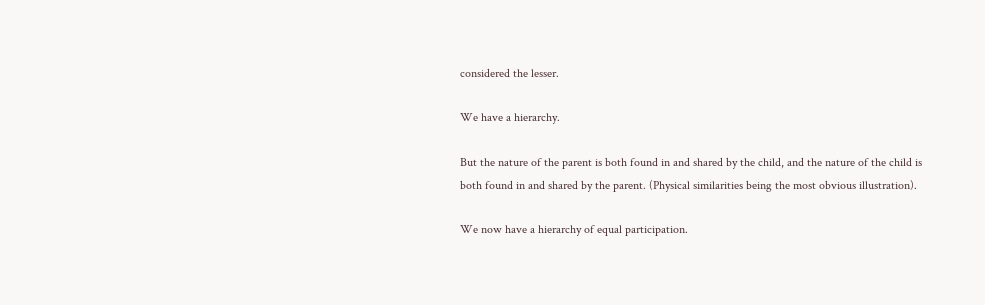considered the lesser.

We have a hierarchy.

But the nature of the parent is both found in and shared by the child, and the nature of the child is both found in and shared by the parent. (Physical similarities being the most obvious illustration).

We now have a hierarchy of equal participation.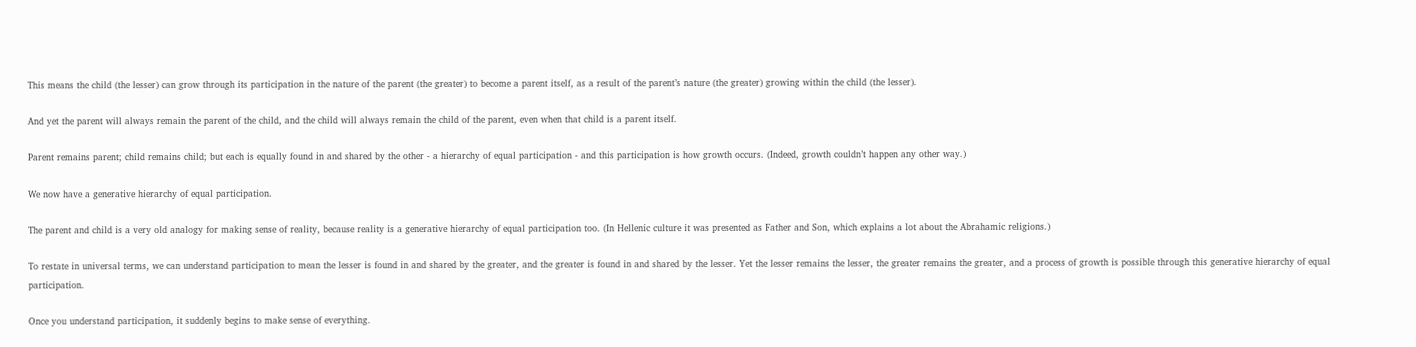This means the child (the lesser) can grow through its participation in the nature of the parent (the greater) to become a parent itself, as a result of the parent’s nature (the greater) growing within the child (the lesser).

And yet the parent will always remain the parent of the child, and the child will always remain the child of the parent, even when that child is a parent itself.

Parent remains parent; child remains child; but each is equally found in and shared by the other - a hierarchy of equal participation - and this participation is how growth occurs. (Indeed, growth couldn’t happen any other way.)

We now have a generative hierarchy of equal participation.

The parent and child is a very old analogy for making sense of reality, because reality is a generative hierarchy of equal participation too. (In Hellenic culture it was presented as Father and Son, which explains a lot about the Abrahamic religions.)

To restate in universal terms, we can understand participation to mean the lesser is found in and shared by the greater, and the greater is found in and shared by the lesser. Yet the lesser remains the lesser, the greater remains the greater, and a process of growth is possible through this generative hierarchy of equal participation.

Once you understand participation, it suddenly begins to make sense of everything.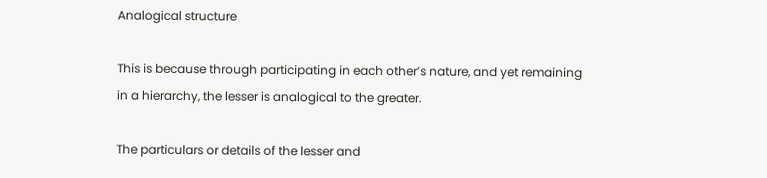Analogical structure

This is because through participating in each other’s nature, and yet remaining in a hierarchy, the lesser is analogical to the greater.

The particulars or details of the lesser and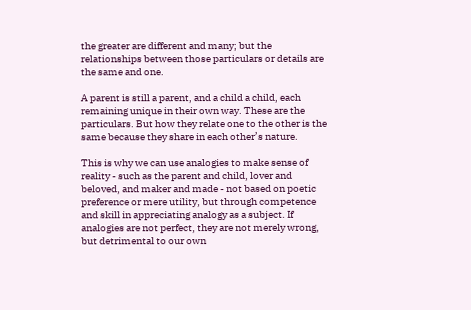the greater are different and many; but the relationships between those particulars or details are the same and one.

A parent is still a parent, and a child a child, each remaining unique in their own way. These are the particulars. But how they relate one to the other is the same because they share in each other’s nature.

This is why we can use analogies to make sense of reality - such as the parent and child, lover and beloved, and maker and made - not based on poetic preference or mere utility, but through competence and skill in appreciating analogy as a subject. If analogies are not perfect, they are not merely wrong, but detrimental to our own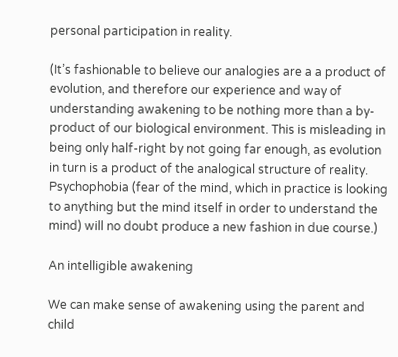personal participation in reality.

(It’s fashionable to believe our analogies are a a product of evolution, and therefore our experience and way of understanding awakening to be nothing more than a by-product of our biological environment. This is misleading in being only half-right by not going far enough, as evolution in turn is a product of the analogical structure of reality. Psychophobia (fear of the mind, which in practice is looking to anything but the mind itself in order to understand the mind) will no doubt produce a new fashion in due course.)

An intelligible awakening

We can make sense of awakening using the parent and child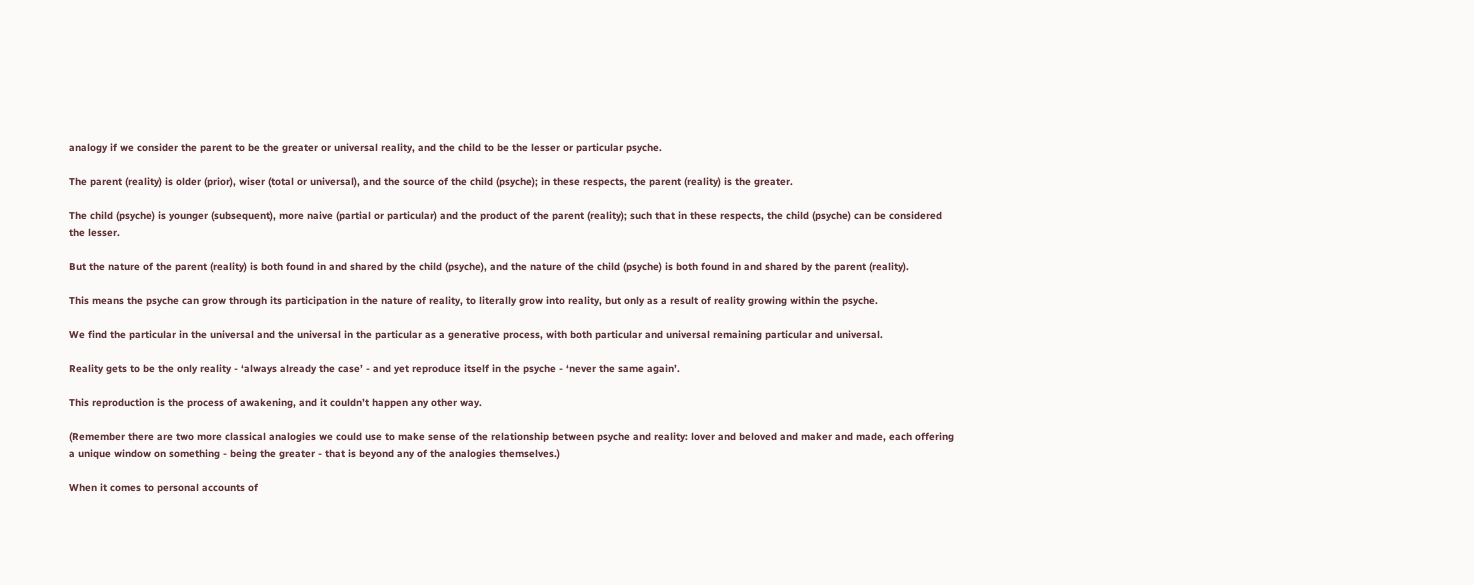analogy if we consider the parent to be the greater or universal reality, and the child to be the lesser or particular psyche.

The parent (reality) is older (prior), wiser (total or universal), and the source of the child (psyche); in these respects, the parent (reality) is the greater.

The child (psyche) is younger (subsequent), more naive (partial or particular) and the product of the parent (reality); such that in these respects, the child (psyche) can be considered the lesser.

But the nature of the parent (reality) is both found in and shared by the child (psyche), and the nature of the child (psyche) is both found in and shared by the parent (reality).

This means the psyche can grow through its participation in the nature of reality, to literally grow into reality, but only as a result of reality growing within the psyche.

We find the particular in the universal and the universal in the particular as a generative process, with both particular and universal remaining particular and universal.

Reality gets to be the only reality - ‘always already the case’ - and yet reproduce itself in the psyche - ‘never the same again’.

This reproduction is the process of awakening, and it couldn’t happen any other way.

(Remember there are two more classical analogies we could use to make sense of the relationship between psyche and reality: lover and beloved and maker and made, each offering a unique window on something - being the greater - that is beyond any of the analogies themselves.)

When it comes to personal accounts of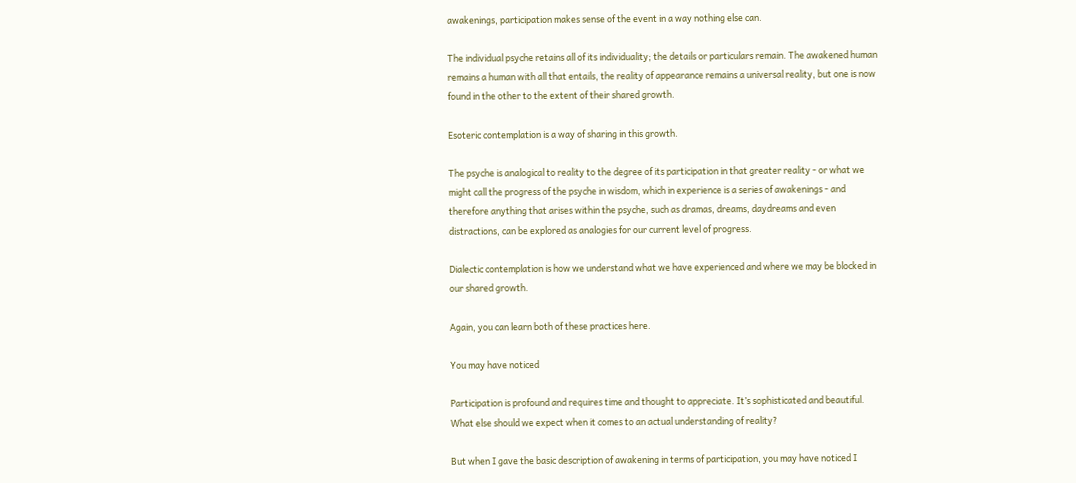awakenings, participation makes sense of the event in a way nothing else can.

The individual psyche retains all of its individuality; the details or particulars remain. The awakened human remains a human with all that entails, the reality of appearance remains a universal reality, but one is now found in the other to the extent of their shared growth.

Esoteric contemplation is a way of sharing in this growth.

The psyche is analogical to reality to the degree of its participation in that greater reality - or what we might call the progress of the psyche in wisdom, which in experience is a series of awakenings - and therefore anything that arises within the psyche, such as dramas, dreams, daydreams and even distractions, can be explored as analogies for our current level of progress.

Dialectic contemplation is how we understand what we have experienced and where we may be blocked in our shared growth.

Again, you can learn both of these practices here.

You may have noticed

Participation is profound and requires time and thought to appreciate. It’s sophisticated and beautiful. What else should we expect when it comes to an actual understanding of reality?

But when I gave the basic description of awakening in terms of participation, you may have noticed I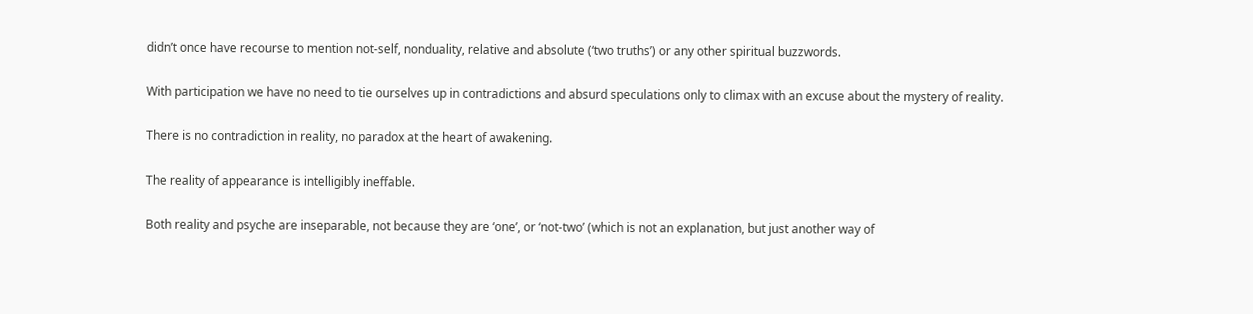didn’t once have recourse to mention not-self, nonduality, relative and absolute (‘two truths’) or any other spiritual buzzwords.

With participation we have no need to tie ourselves up in contradictions and absurd speculations only to climax with an excuse about the mystery of reality.

There is no contradiction in reality, no paradox at the heart of awakening.

The reality of appearance is intelligibly ineffable.

Both reality and psyche are inseparable, not because they are ‘one’, or ‘not-two’ (which is not an explanation, but just another way of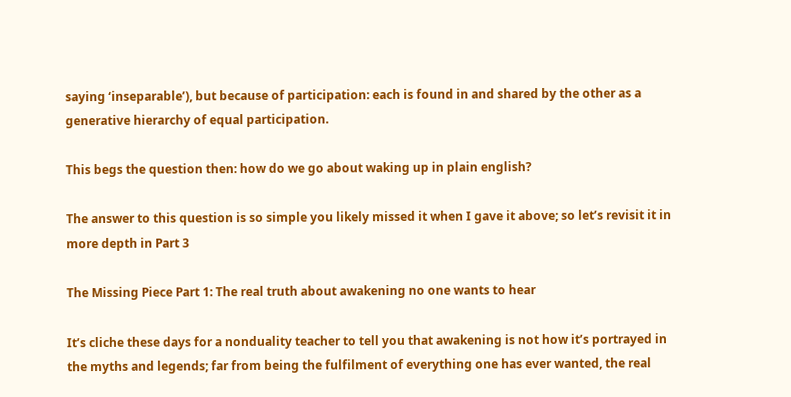saying ‘inseparable’), but because of participation: each is found in and shared by the other as a generative hierarchy of equal participation.

This begs the question then: how do we go about waking up in plain english?

The answer to this question is so simple you likely missed it when I gave it above; so let’s revisit it in more depth in Part 3

The Missing Piece Part 1: The real truth about awakening no one wants to hear

It’s cliche these days for a nonduality teacher to tell you that awakening is not how it’s portrayed in the myths and legends; far from being the fulfilment of everything one has ever wanted, the real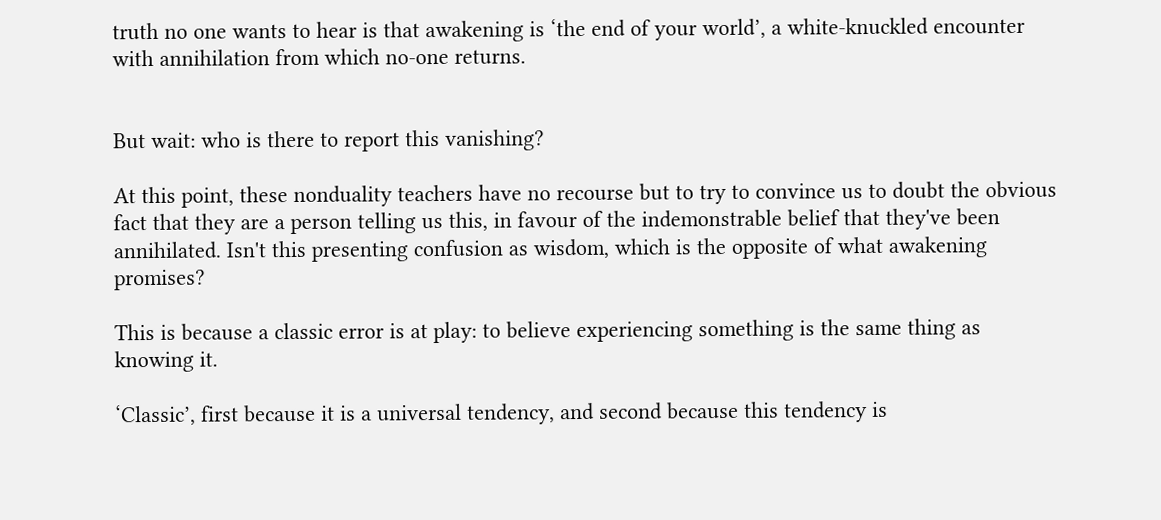truth no one wants to hear is that awakening is ‘the end of your world’, a white-knuckled encounter with annihilation from which no-one returns.


But wait: who is there to report this vanishing?

At this point, these nonduality teachers have no recourse but to try to convince us to doubt the obvious fact that they are a person telling us this, in favour of the indemonstrable belief that they've been annihilated. Isn't this presenting confusion as wisdom, which is the opposite of what awakening promises?

This is because a classic error is at play: to believe experiencing something is the same thing as knowing it.

‘Classic’, first because it is a universal tendency, and second because this tendency is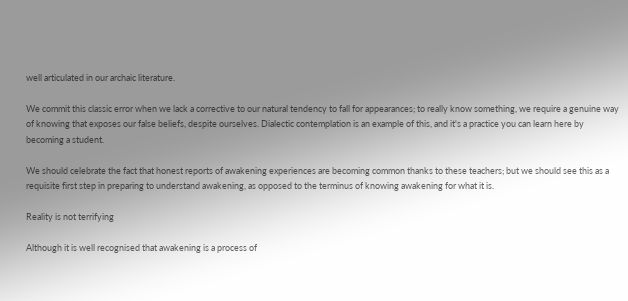well articulated in our archaic literature.

We commit this classic error when we lack a corrective to our natural tendency to fall for appearances; to really know something, we require a genuine way of knowing that exposes our false beliefs, despite ourselves. Dialectic contemplation is an example of this, and it's a practice you can learn here by becoming a student.

We should celebrate the fact that honest reports of awakening experiences are becoming common thanks to these teachers; but we should see this as a requisite first step in preparing to understand awakening, as opposed to the terminus of knowing awakening for what it is.

Reality is not terrifying

Although it is well recognised that awakening is a process of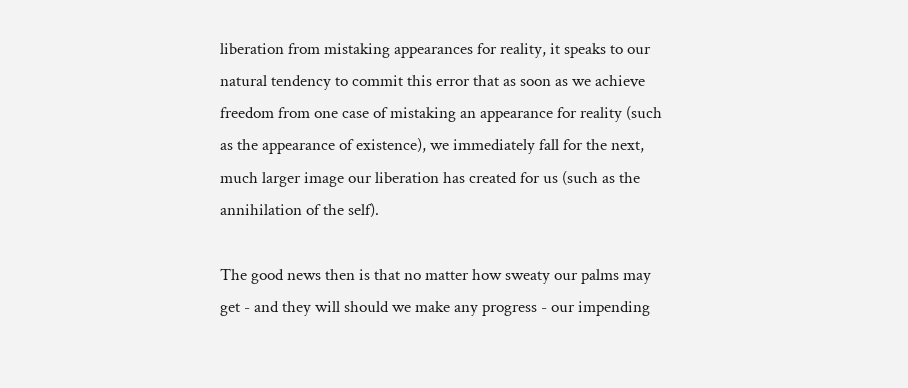liberation from mistaking appearances for reality, it speaks to our natural tendency to commit this error that as soon as we achieve freedom from one case of mistaking an appearance for reality (such as the appearance of existence), we immediately fall for the next, much larger image our liberation has created for us (such as the annihilation of the self).

The good news then is that no matter how sweaty our palms may get - and they will should we make any progress - our impending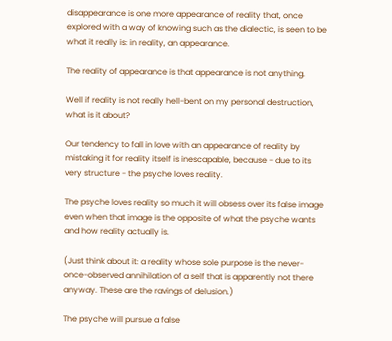disappearance is one more appearance of reality that, once explored with a way of knowing such as the dialectic, is seen to be what it really is: in reality, an appearance.

The reality of appearance is that appearance is not anything.

Well if reality is not really hell-bent on my personal destruction, what is it about?

Our tendency to fall in love with an appearance of reality by mistaking it for reality itself is inescapable, because - due to its very structure - the psyche loves reality.

The psyche loves reality so much it will obsess over its false image even when that image is the opposite of what the psyche wants and how reality actually is.

(Just think about it: a reality whose sole purpose is the never-once-observed annihilation of a self that is apparently not there anyway. These are the ravings of delusion.)

The psyche will pursue a false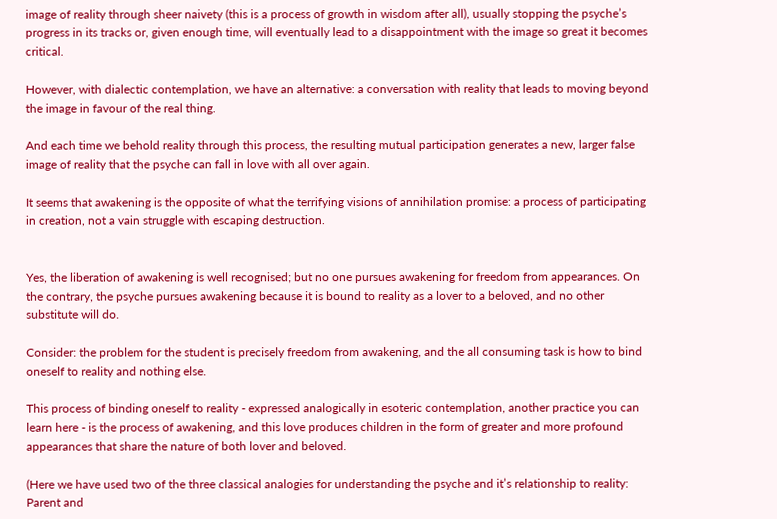image of reality through sheer naivety (this is a process of growth in wisdom after all), usually stopping the psyche’s progress in its tracks or, given enough time, will eventually lead to a disappointment with the image so great it becomes critical.

However, with dialectic contemplation, we have an alternative: a conversation with reality that leads to moving beyond the image in favour of the real thing.

And each time we behold reality through this process, the resulting mutual participation generates a new, larger false image of reality that the psyche can fall in love with all over again.

It seems that awakening is the opposite of what the terrifying visions of annihilation promise: a process of participating in creation, not a vain struggle with escaping destruction.


Yes, the liberation of awakening is well recognised; but no one pursues awakening for freedom from appearances. On the contrary, the psyche pursues awakening because it is bound to reality as a lover to a beloved, and no other substitute will do.

Consider: the problem for the student is precisely freedom from awakening, and the all consuming task is how to bind oneself to reality and nothing else.

This process of binding oneself to reality - expressed analogically in esoteric contemplation, another practice you can learn here - is the process of awakening, and this love produces children in the form of greater and more profound appearances that share the nature of both lover and beloved.

(Here we have used two of the three classical analogies for understanding the psyche and it’s relationship to reality: Parent and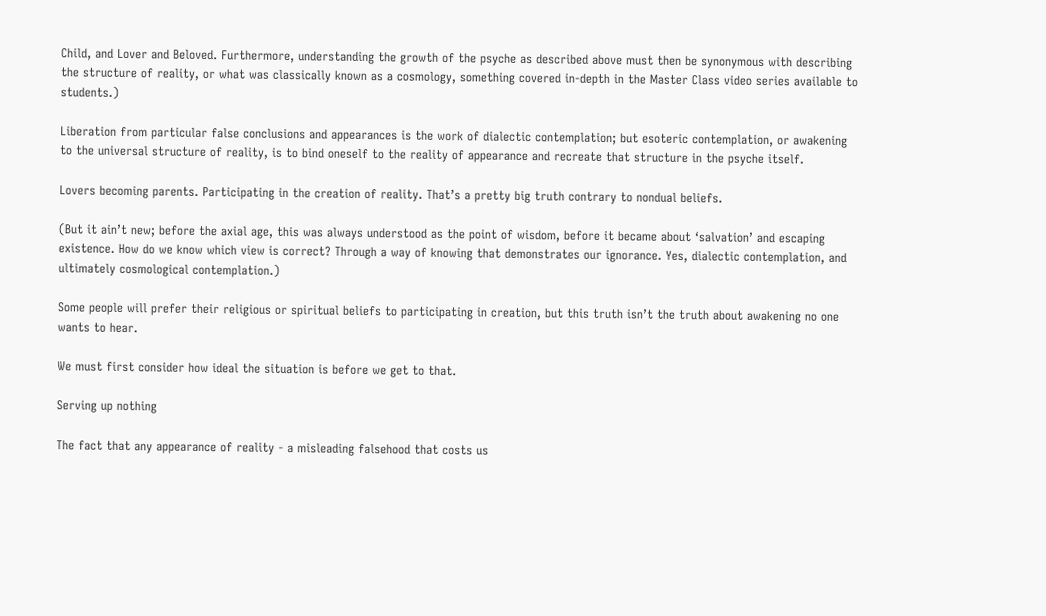Child, and Lover and Beloved. Furthermore, understanding the growth of the psyche as described above must then be synonymous with describing the structure of reality, or what was classically known as a cosmology, something covered in-depth in the Master Class video series available to students.)

Liberation from particular false conclusions and appearances is the work of dialectic contemplation; but esoteric contemplation, or awakening to the universal structure of reality, is to bind oneself to the reality of appearance and recreate that structure in the psyche itself.

Lovers becoming parents. Participating in the creation of reality. That’s a pretty big truth contrary to nondual beliefs.

(But it ain’t new; before the axial age, this was always understood as the point of wisdom, before it became about ‘salvation’ and escaping existence. How do we know which view is correct? Through a way of knowing that demonstrates our ignorance. Yes, dialectic contemplation, and ultimately cosmological contemplation.)

Some people will prefer their religious or spiritual beliefs to participating in creation, but this truth isn’t the truth about awakening no one wants to hear.

We must first consider how ideal the situation is before we get to that.

Serving up nothing

The fact that any appearance of reality - a misleading falsehood that costs us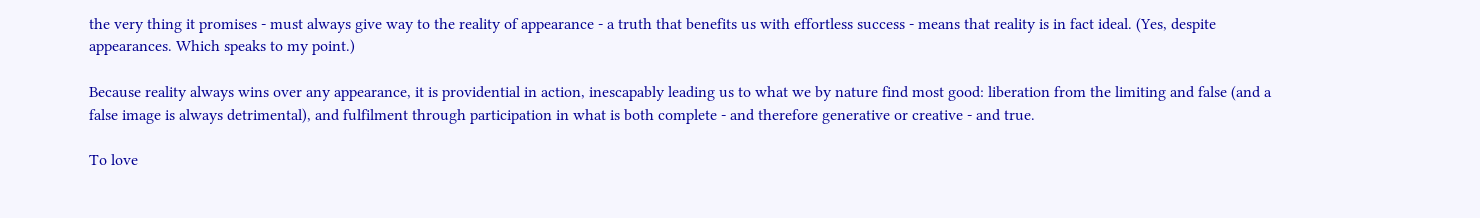the very thing it promises - must always give way to the reality of appearance - a truth that benefits us with effortless success - means that reality is in fact ideal. (Yes, despite appearances. Which speaks to my point.)

Because reality always wins over any appearance, it is providential in action, inescapably leading us to what we by nature find most good: liberation from the limiting and false (and a false image is always detrimental), and fulfilment through participation in what is both complete - and therefore generative or creative - and true.

To love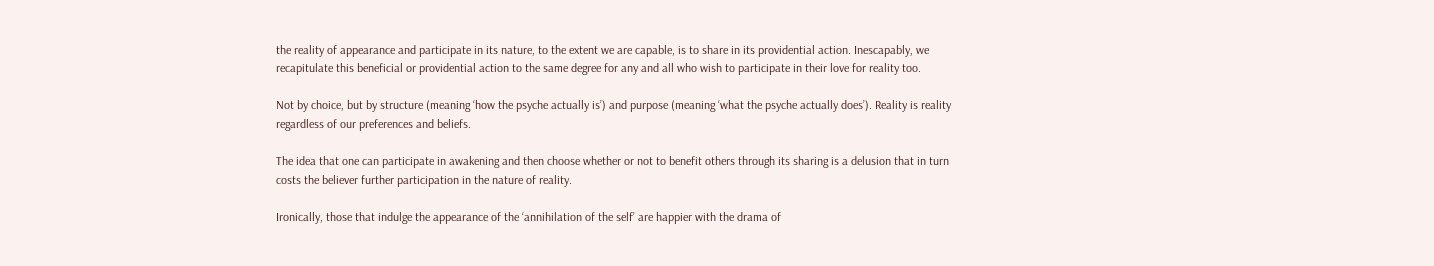the reality of appearance and participate in its nature, to the extent we are capable, is to share in its providential action. Inescapably, we recapitulate this beneficial or providential action to the same degree for any and all who wish to participate in their love for reality too.

Not by choice, but by structure (meaning ‘how the psyche actually is’) and purpose (meaning ‘what the psyche actually does’). Reality is reality regardless of our preferences and beliefs.

The idea that one can participate in awakening and then choose whether or not to benefit others through its sharing is a delusion that in turn costs the believer further participation in the nature of reality.

Ironically, those that indulge the appearance of the ‘annihilation of the self’ are happier with the drama of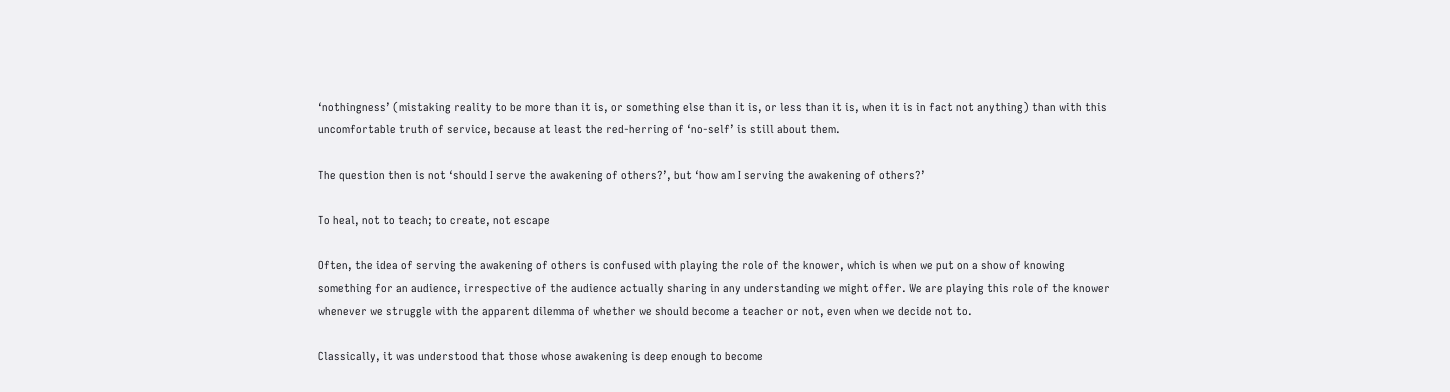‘nothingness’ (mistaking reality to be more than it is, or something else than it is, or less than it is, when it is in fact not anything) than with this uncomfortable truth of service, because at least the red-herring of ‘no-self’ is still about them.

The question then is not ‘should I serve the awakening of others?’, but ‘how am I serving the awakening of others?’

To heal, not to teach; to create, not escape

Often, the idea of serving the awakening of others is confused with playing the role of the knower, which is when we put on a show of knowing something for an audience, irrespective of the audience actually sharing in any understanding we might offer. We are playing this role of the knower whenever we struggle with the apparent dilemma of whether we should become a teacher or not, even when we decide not to.

Classically, it was understood that those whose awakening is deep enough to become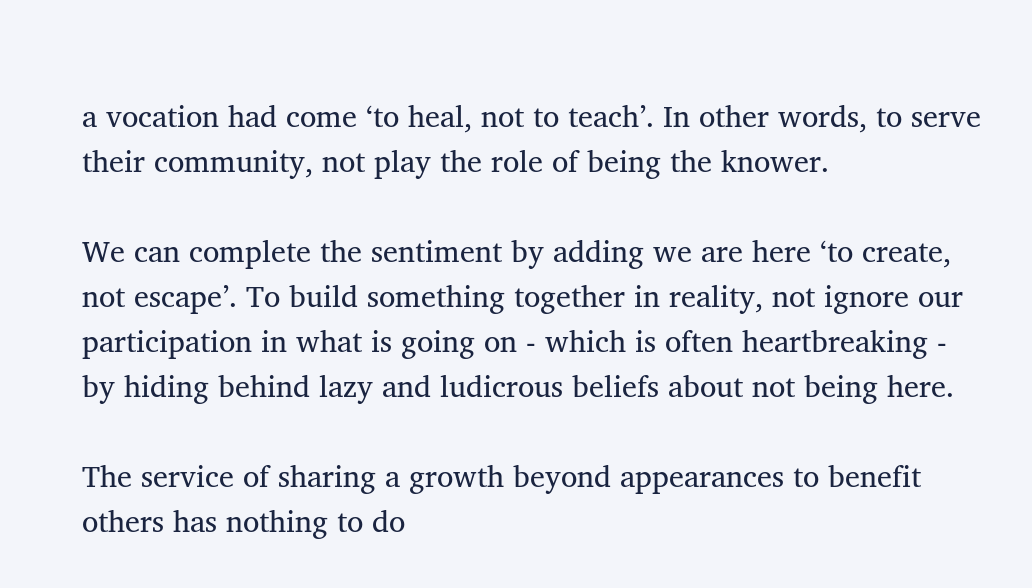a vocation had come ‘to heal, not to teach’. In other words, to serve their community, not play the role of being the knower.

We can complete the sentiment by adding we are here ‘to create, not escape’. To build something together in reality, not ignore our participation in what is going on - which is often heartbreaking - by hiding behind lazy and ludicrous beliefs about not being here.

The service of sharing a growth beyond appearances to benefit others has nothing to do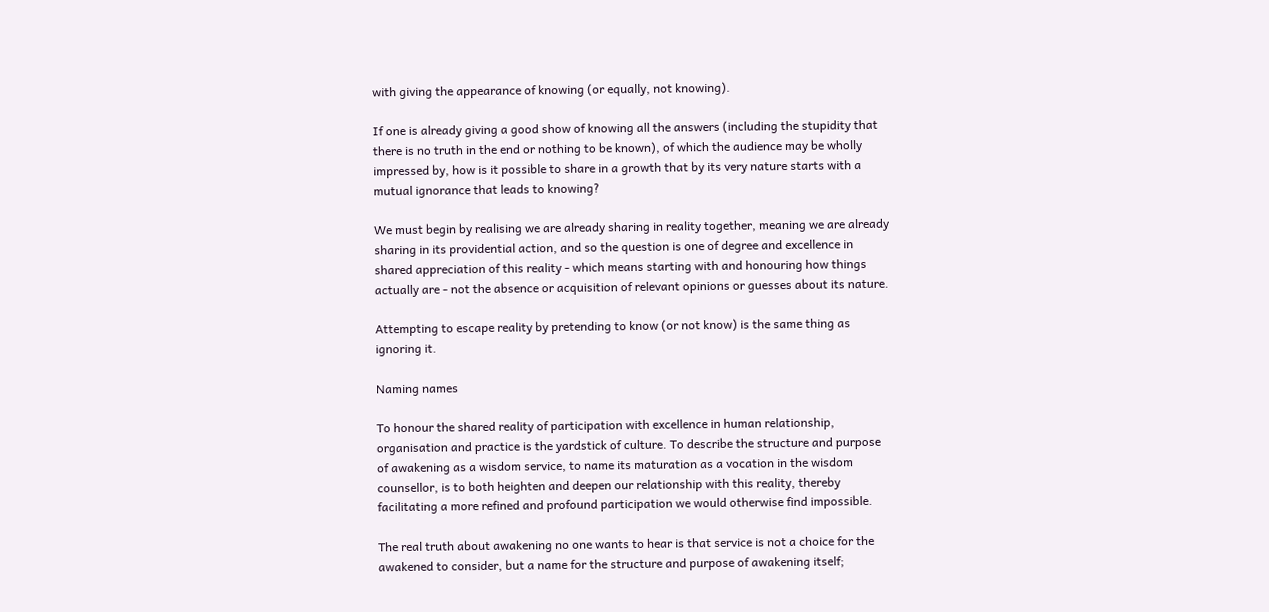with giving the appearance of knowing (or equally, not knowing).

If one is already giving a good show of knowing all the answers (including the stupidity that there is no truth in the end or nothing to be known), of which the audience may be wholly impressed by, how is it possible to share in a growth that by its very nature starts with a mutual ignorance that leads to knowing?

We must begin by realising we are already sharing in reality together, meaning we are already sharing in its providential action, and so the question is one of degree and excellence in shared appreciation of this reality - which means starting with and honouring how things actually are - not the absence or acquisition of relevant opinions or guesses about its nature.

Attempting to escape reality by pretending to know (or not know) is the same thing as ignoring it.

Naming names

To honour the shared reality of participation with excellence in human relationship, organisation and practice is the yardstick of culture. To describe the structure and purpose of awakening as a wisdom service, to name its maturation as a vocation in the wisdom counsellor, is to both heighten and deepen our relationship with this reality, thereby facilitating a more refined and profound participation we would otherwise find impossible.

The real truth about awakening no one wants to hear is that service is not a choice for the awakened to consider, but a name for the structure and purpose of awakening itself;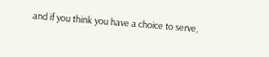and if you think you have a choice to serve,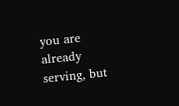you are already serving, but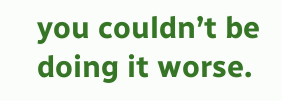you couldn’t be doing it worse.